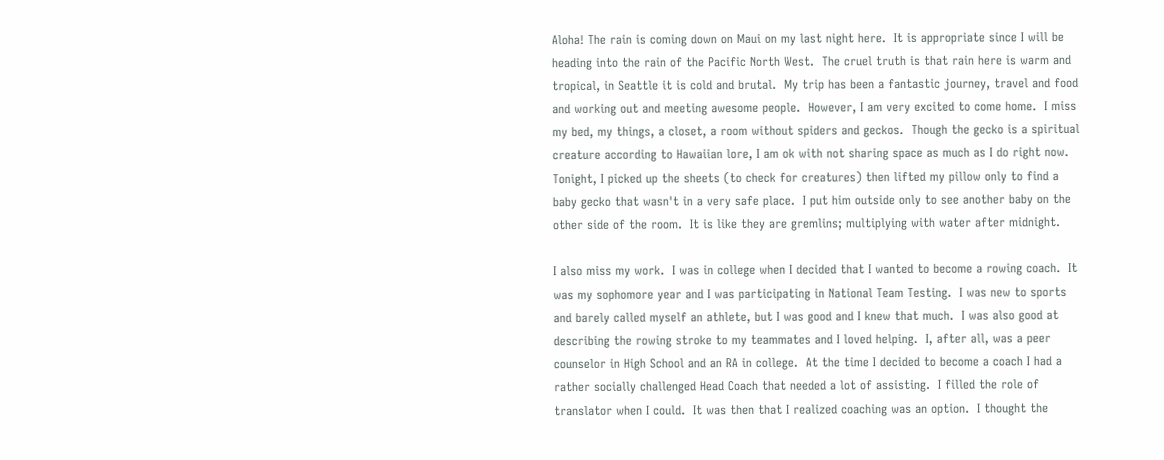Aloha! The rain is coming down on Maui on my last night here.  It is appropriate since I will be heading into the rain of the Pacific North West.  The cruel truth is that rain here is warm and tropical, in Seattle it is cold and brutal.  My trip has been a fantastic journey, travel and food and working out and meeting awesome people.  However, I am very excited to come home.  I miss my bed, my things, a closet, a room without spiders and geckos.  Though the gecko is a spiritual creature according to Hawaiian lore, I am ok with not sharing space as much as I do right now.  Tonight, I picked up the sheets (to check for creatures) then lifted my pillow only to find a baby gecko that wasn't in a very safe place.  I put him outside only to see another baby on the other side of the room.  It is like they are gremlins; multiplying with water after midnight.

I also miss my work.  I was in college when I decided that I wanted to become a rowing coach.  It was my sophomore year and I was participating in National Team Testing.  I was new to sports and barely called myself an athlete, but I was good and I knew that much.  I was also good at describing the rowing stroke to my teammates and I loved helping.  I, after all, was a peer counselor in High School and an RA in college.  At the time I decided to become a coach I had a rather socially challenged Head Coach that needed a lot of assisting.  I filled the role of translator when I could.  It was then that I realized coaching was an option.  I thought the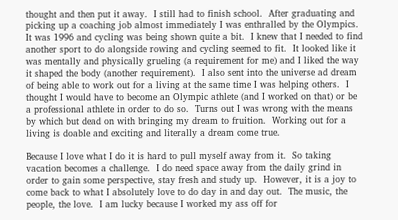thought and then put it away.  I still had to finish school.  After graduating and picking up a coaching job almost immediately I was enthralled by the Olympics.  It was 1996 and cycling was being shown quite a bit.  I knew that I needed to find another sport to do alongside rowing and cycling seemed to fit.  It looked like it was mentally and physically grueling (a requirement for me) and I liked the way it shaped the body (another requirement).  I also sent into the universe ad dream of being able to work out for a living at the same time I was helping others.  I thought I would have to become an Olympic athlete (and I worked on that) or be a professional athlete in order to do so.  Turns out I was wrong with the means by which but dead on with bringing my dream to fruition.  Working out for a living is doable and exciting and literally a dream come true.

Because I love what I do it is hard to pull myself away from it.  So taking vacation becomes a challenge.  I do need space away from the daily grind in order to gain some perspective, stay fresh and study up.  However, it is a joy to come back to what I absolutely love to do day in and day out.  The music, the people, the love.  I am lucky because I worked my ass off for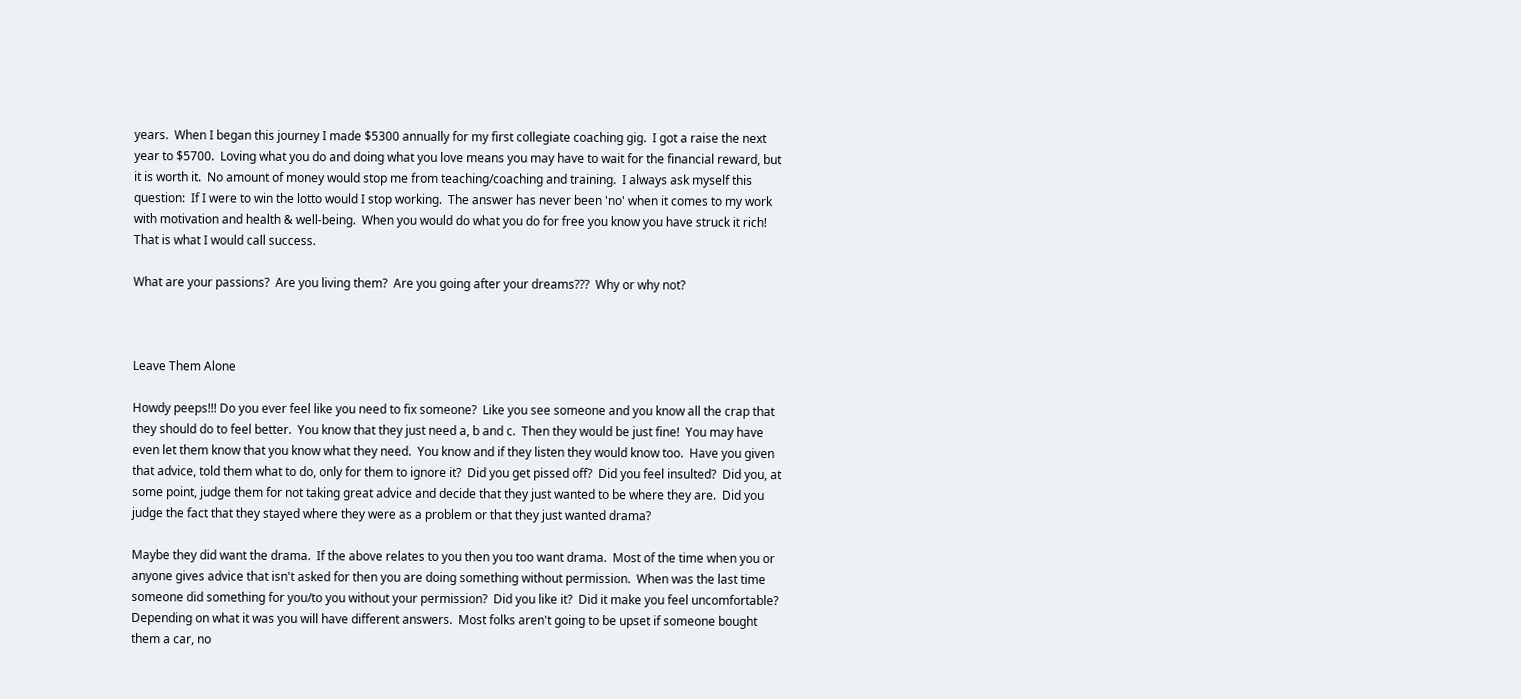years.  When I began this journey I made $5300 annually for my first collegiate coaching gig.  I got a raise the next year to $5700.  Loving what you do and doing what you love means you may have to wait for the financial reward, but it is worth it.  No amount of money would stop me from teaching/coaching and training.  I always ask myself this question:  If I were to win the lotto would I stop working.  The answer has never been 'no' when it comes to my work with motivation and health & well-being.  When you would do what you do for free you know you have struck it rich!  That is what I would call success.

What are your passions?  Are you living them?  Are you going after your dreams???  Why or why not?



Leave Them Alone

Howdy peeps!!! Do you ever feel like you need to fix someone?  Like you see someone and you know all the crap that they should do to feel better.  You know that they just need a, b and c.  Then they would be just fine!  You may have even let them know that you know what they need.  You know and if they listen they would know too.  Have you given that advice, told them what to do, only for them to ignore it?  Did you get pissed off?  Did you feel insulted?  Did you, at some point, judge them for not taking great advice and decide that they just wanted to be where they are.  Did you judge the fact that they stayed where they were as a problem or that they just wanted drama?

Maybe they did want the drama.  If the above relates to you then you too want drama.  Most of the time when you or anyone gives advice that isn't asked for then you are doing something without permission.  When was the last time someone did something for you/to you without your permission?  Did you like it?  Did it make you feel uncomfortable?  Depending on what it was you will have different answers.  Most folks aren't going to be upset if someone bought them a car, no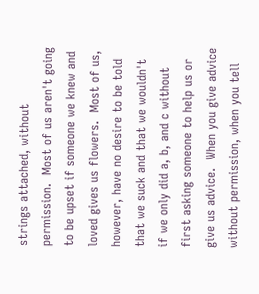strings attached, without permission.  Most of us aren't going to be upset if someone we knew and loved gives us flowers.  Most of us, however, have no desire to be told that we suck and that we wouldn't if we only did a, b, and c without first asking someone to help us or give us advice.  When you give advice without permission, when you tell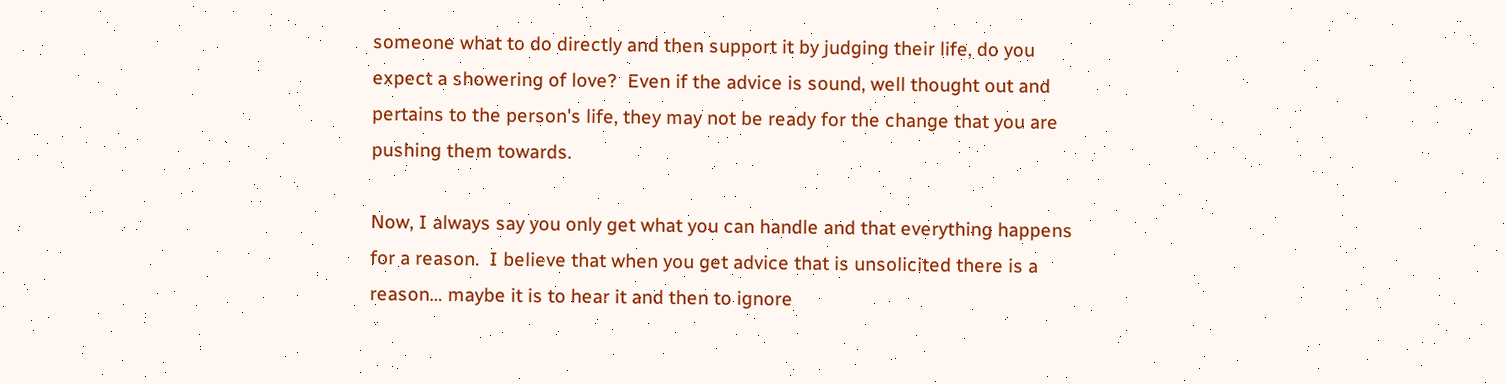someone what to do directly and then support it by judging their life, do you expect a showering of love?  Even if the advice is sound, well thought out and pertains to the person's life, they may not be ready for the change that you are pushing them towards.

Now, I always say you only get what you can handle and that everything happens for a reason.  I believe that when you get advice that is unsolicited there is a reason… maybe it is to hear it and then to ignore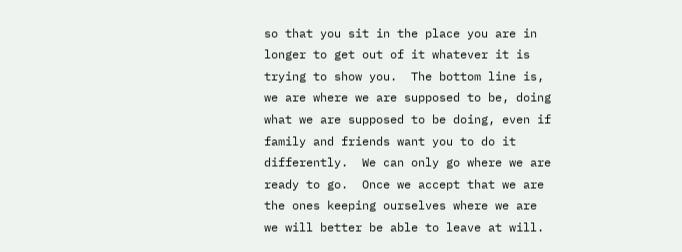so that you sit in the place you are in longer to get out of it whatever it is trying to show you.  The bottom line is, we are where we are supposed to be, doing what we are supposed to be doing, even if family and friends want you to do it differently.  We can only go where we are ready to go.  Once we accept that we are the ones keeping ourselves where we are we will better be able to leave at will.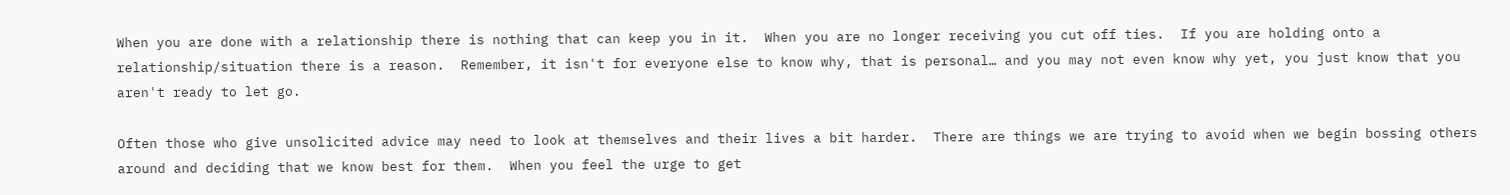When you are done with a relationship there is nothing that can keep you in it.  When you are no longer receiving you cut off ties.  If you are holding onto a relationship/situation there is a reason.  Remember, it isn't for everyone else to know why, that is personal… and you may not even know why yet, you just know that you aren't ready to let go.

Often those who give unsolicited advice may need to look at themselves and their lives a bit harder.  There are things we are trying to avoid when we begin bossing others around and deciding that we know best for them.  When you feel the urge to get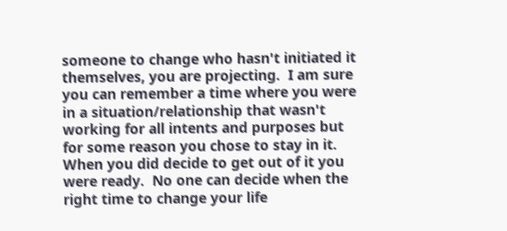someone to change who hasn't initiated it themselves, you are projecting.  I am sure you can remember a time where you were in a situation/relationship that wasn't working for all intents and purposes but for some reason you chose to stay in it.  When you did decide to get out of it you were ready.  No one can decide when the right time to change your life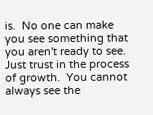is.  No one can make you see something that you aren't ready to see.  Just trust in the process of growth.  You cannot always see the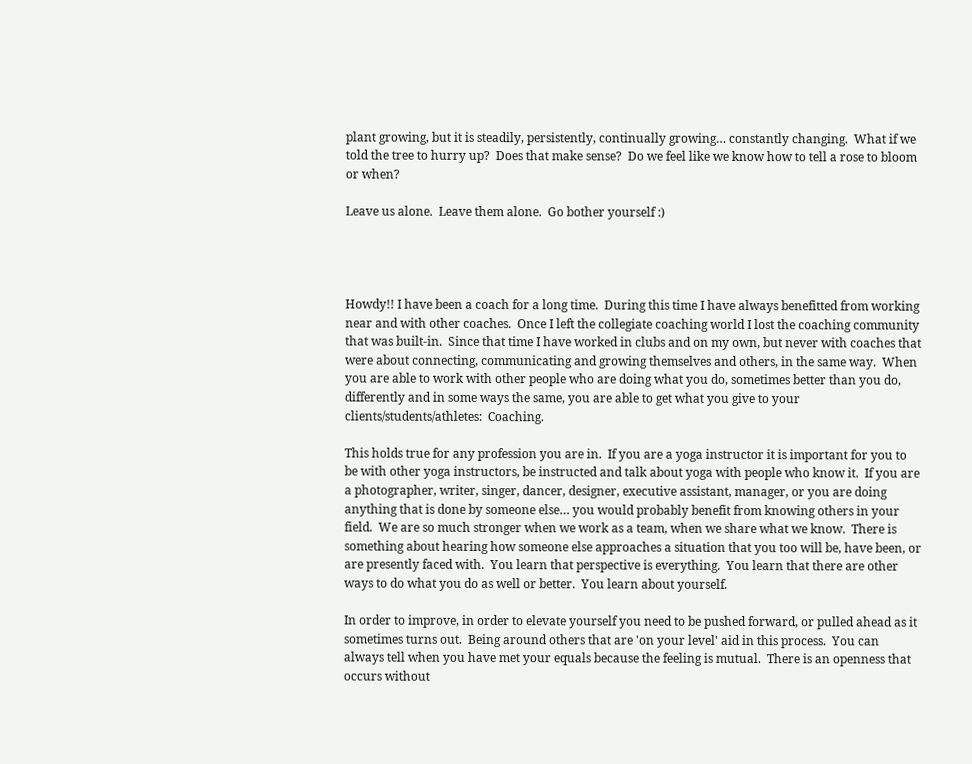plant growing, but it is steadily, persistently, continually growing… constantly changing.  What if we told the tree to hurry up?  Does that make sense?  Do we feel like we know how to tell a rose to bloom or when?

Leave us alone.  Leave them alone.  Go bother yourself :)




Howdy!! I have been a coach for a long time.  During this time I have always benefitted from working near and with other coaches.  Once I left the collegiate coaching world I lost the coaching community that was built-in.  Since that time I have worked in clubs and on my own, but never with coaches that were about connecting, communicating and growing themselves and others, in the same way.  When you are able to work with other people who are doing what you do, sometimes better than you do, differently and in some ways the same, you are able to get what you give to your clients/students/athletes:  Coaching.

This holds true for any profession you are in.  If you are a yoga instructor it is important for you to be with other yoga instructors, be instructed and talk about yoga with people who know it.  If you are a photographer, writer, singer, dancer, designer, executive assistant, manager, or you are doing anything that is done by someone else… you would probably benefit from knowing others in your field.  We are so much stronger when we work as a team, when we share what we know.  There is something about hearing how someone else approaches a situation that you too will be, have been, or are presently faced with.  You learn that perspective is everything.  You learn that there are other ways to do what you do as well or better.  You learn about yourself.

In order to improve, in order to elevate yourself you need to be pushed forward, or pulled ahead as it sometimes turns out.  Being around others that are 'on your level' aid in this process.  You can always tell when you have met your equals because the feeling is mutual.  There is an openness that occurs without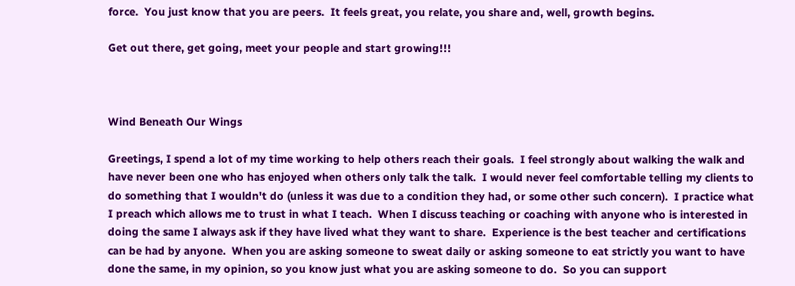force.  You just know that you are peers.  It feels great, you relate, you share and, well, growth begins.

Get out there, get going, meet your people and start growing!!!



Wind Beneath Our Wings

Greetings, I spend a lot of my time working to help others reach their goals.  I feel strongly about walking the walk and have never been one who has enjoyed when others only talk the talk.  I would never feel comfortable telling my clients to do something that I wouldn't do (unless it was due to a condition they had, or some other such concern).  I practice what I preach which allows me to trust in what I teach.  When I discuss teaching or coaching with anyone who is interested in doing the same I always ask if they have lived what they want to share.  Experience is the best teacher and certifications can be had by anyone.  When you are asking someone to sweat daily or asking someone to eat strictly you want to have done the same, in my opinion, so you know just what you are asking someone to do.  So you can support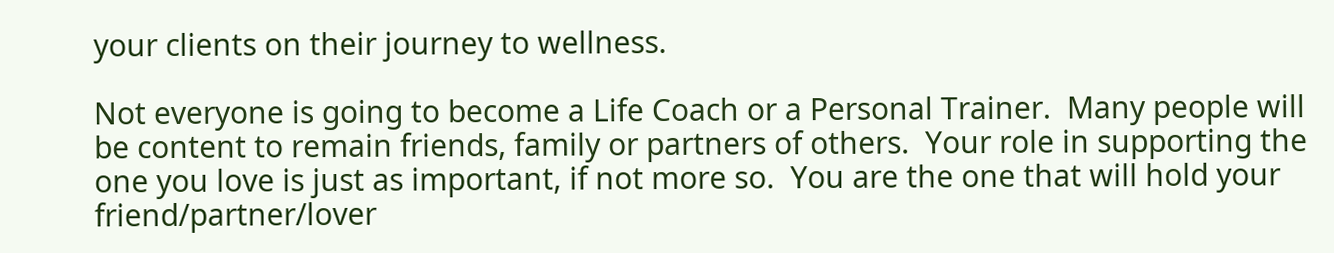your clients on their journey to wellness.

Not everyone is going to become a Life Coach or a Personal Trainer.  Many people will be content to remain friends, family or partners of others.  Your role in supporting the one you love is just as important, if not more so.  You are the one that will hold your friend/partner/lover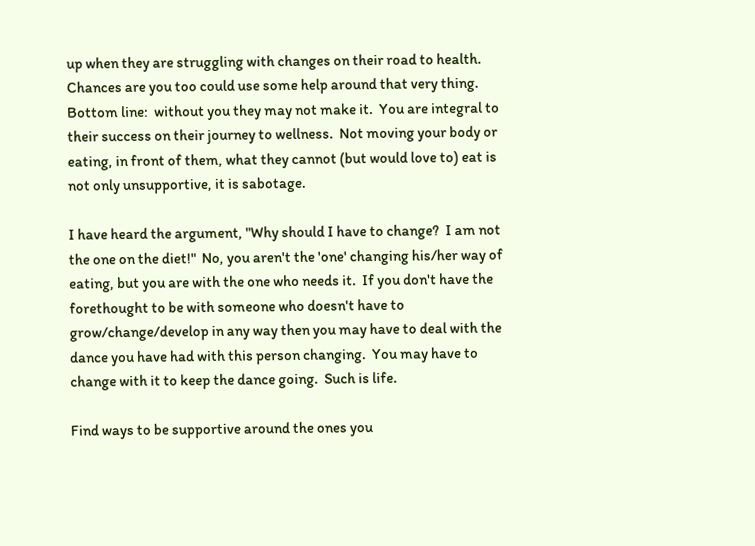up when they are struggling with changes on their road to health.  Chances are you too could use some help around that very thing.  Bottom line:  without you they may not make it.  You are integral to their success on their journey to wellness.  Not moving your body or eating, in front of them, what they cannot (but would love to) eat is not only unsupportive, it is sabotage.

I have heard the argument, "Why should I have to change?  I am not the one on the diet!"  No, you aren't the 'one' changing his/her way of eating, but you are with the one who needs it.  If you don't have the forethought to be with someone who doesn't have to grow/change/develop in any way then you may have to deal with the dance you have had with this person changing.  You may have to change with it to keep the dance going.  Such is life.

Find ways to be supportive around the ones you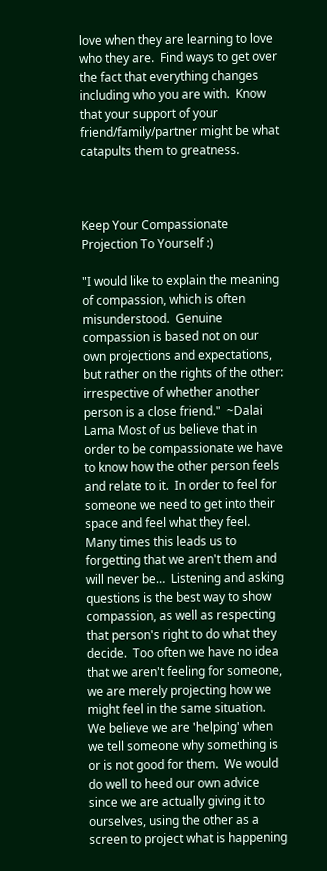love when they are learning to love who they are.  Find ways to get over the fact that everything changes including who you are with.  Know that your support of your friend/family/partner might be what catapults them to greatness.



Keep Your Compassionate Projection To Yourself :)

"I would like to explain the meaning of compassion, which is often misunderstood.  Genuine compassion is based not on our own projections and expectations, but rather on the rights of the other:  irrespective of whether another person is a close friend."  ~Dalai Lama Most of us believe that in order to be compassionate we have to know how the other person feels and relate to it.  In order to feel for someone we need to get into their space and feel what they feel.  Many times this leads us to forgetting that we aren't them and will never be…  Listening and asking questions is the best way to show compassion, as well as respecting that person's right to do what they decide.  Too often we have no idea that we aren't feeling for someone, we are merely projecting how we might feel in the same situation.  We believe we are 'helping' when we tell someone why something is or is not good for them.  We would do well to heed our own advice since we are actually giving it to ourselves, using the other as a screen to project what is happening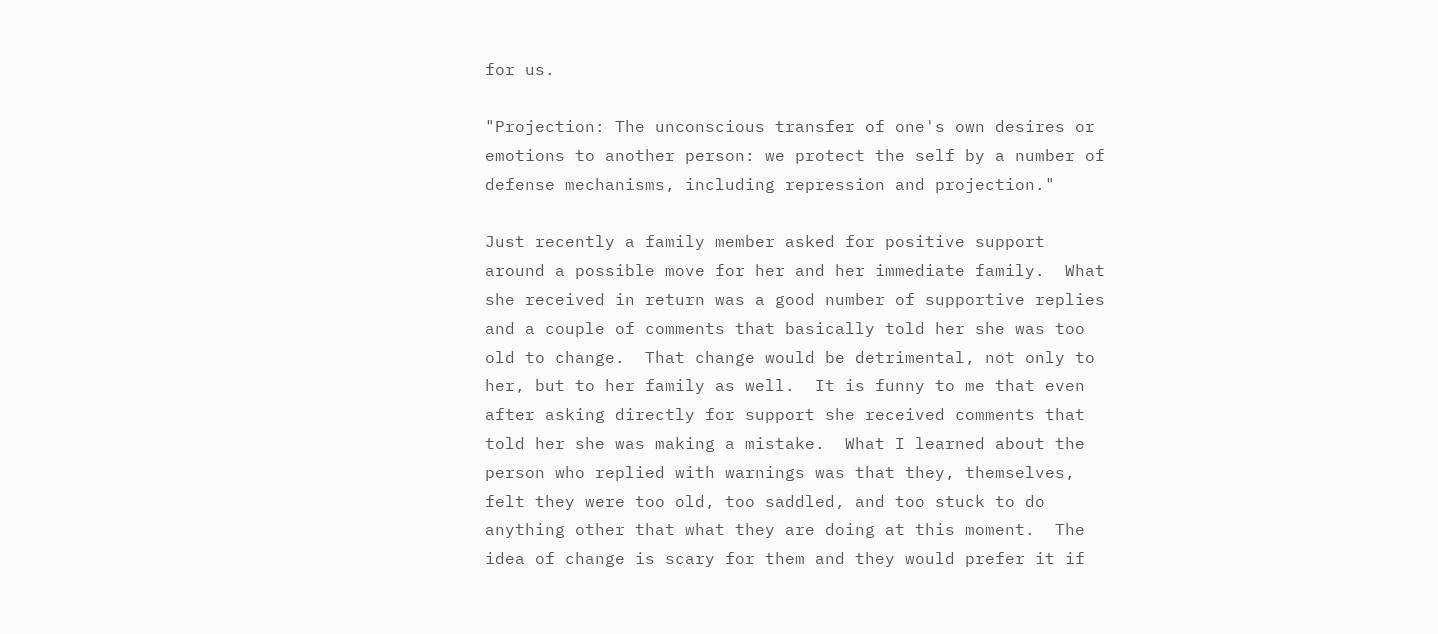for us.

"Projection: The unconscious transfer of one's own desires or emotions to another person: we protect the self by a number of defense mechanisms, including repression and projection."

Just recently a family member asked for positive support around a possible move for her and her immediate family.  What she received in return was a good number of supportive replies and a couple of comments that basically told her she was too old to change.  That change would be detrimental, not only to her, but to her family as well.  It is funny to me that even after asking directly for support she received comments that told her she was making a mistake.  What I learned about the person who replied with warnings was that they, themselves, felt they were too old, too saddled, and too stuck to do anything other that what they are doing at this moment.  The idea of change is scary for them and they would prefer it if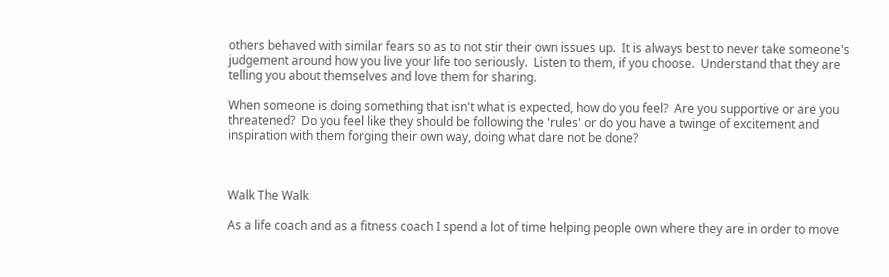others behaved with similar fears so as to not stir their own issues up.  It is always best to never take someone's judgement around how you live your life too seriously.  Listen to them, if you choose.  Understand that they are telling you about themselves and love them for sharing.

When someone is doing something that isn't what is expected, how do you feel?  Are you supportive or are you threatened?  Do you feel like they should be following the 'rules' or do you have a twinge of excitement and inspiration with them forging their own way, doing what dare not be done?



Walk The Walk

As a life coach and as a fitness coach I spend a lot of time helping people own where they are in order to move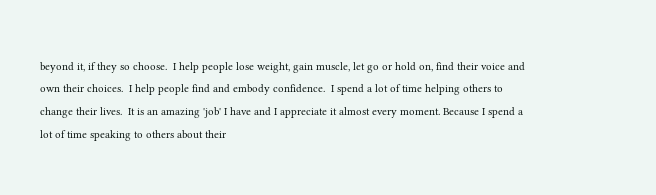beyond it, if they so choose.  I help people lose weight, gain muscle, let go or hold on, find their voice and own their choices.  I help people find and embody confidence.  I spend a lot of time helping others to change their lives.  It is an amazing 'job' I have and I appreciate it almost every moment. Because I spend a lot of time speaking to others about their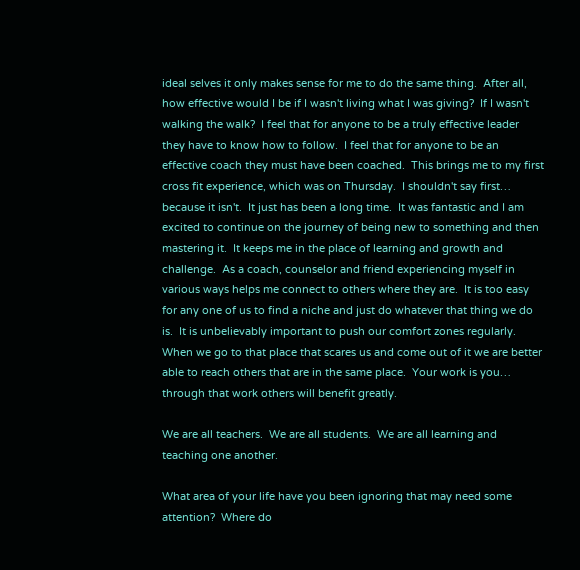ideal selves it only makes sense for me to do the same thing.  After all, how effective would I be if I wasn't living what I was giving?  If I wasn't walking the walk?  I feel that for anyone to be a truly effective leader they have to know how to follow.  I feel that for anyone to be an effective coach they must have been coached.  This brings me to my first cross fit experience, which was on Thursday.  I shouldn't say first… because it isn't.  It just has been a long time.  It was fantastic and I am excited to continue on the journey of being new to something and then mastering it.  It keeps me in the place of learning and growth and challenge.  As a coach, counselor and friend experiencing myself in various ways helps me connect to others where they are.  It is too easy for any one of us to find a niche and just do whatever that thing we do is.  It is unbelievably important to push our comfort zones regularly.  When we go to that place that scares us and come out of it we are better able to reach others that are in the same place.  Your work is you… through that work others will benefit greatly.

We are all teachers.  We are all students.  We are all learning and teaching one another.

What area of your life have you been ignoring that may need some attention?  Where do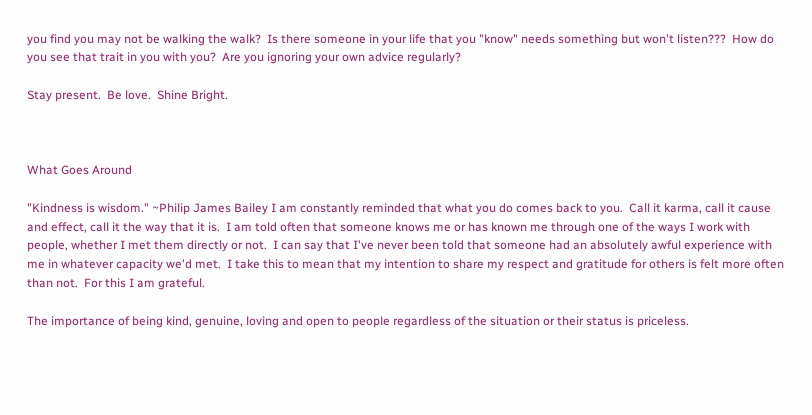you find you may not be walking the walk?  Is there someone in your life that you "know" needs something but won't listen???  How do you see that trait in you with you?  Are you ignoring your own advice regularly?

Stay present.  Be love.  Shine Bright.



What Goes Around

"Kindness is wisdom." ~Philip James Bailey I am constantly reminded that what you do comes back to you.  Call it karma, call it cause and effect, call it the way that it is.  I am told often that someone knows me or has known me through one of the ways I work with people, whether I met them directly or not.  I can say that I've never been told that someone had an absolutely awful experience with me in whatever capacity we'd met.  I take this to mean that my intention to share my respect and gratitude for others is felt more often than not.  For this I am grateful.

The importance of being kind, genuine, loving and open to people regardless of the situation or their status is priceless.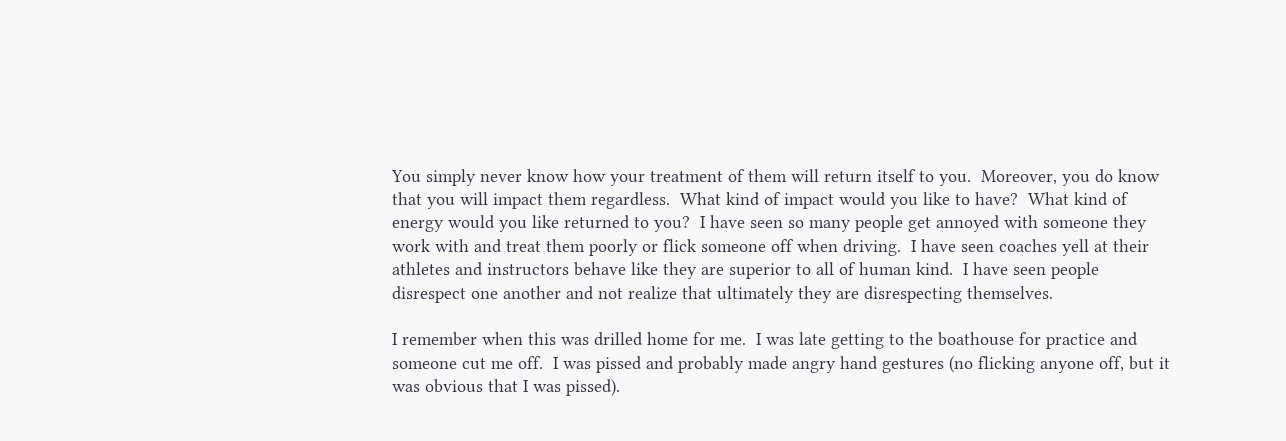You simply never know how your treatment of them will return itself to you.  Moreover, you do know that you will impact them regardless.  What kind of impact would you like to have?  What kind of energy would you like returned to you?  I have seen so many people get annoyed with someone they work with and treat them poorly or flick someone off when driving.  I have seen coaches yell at their athletes and instructors behave like they are superior to all of human kind.  I have seen people disrespect one another and not realize that ultimately they are disrespecting themselves.

I remember when this was drilled home for me.  I was late getting to the boathouse for practice and someone cut me off.  I was pissed and probably made angry hand gestures (no flicking anyone off, but it was obvious that I was pissed).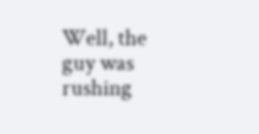Well, the guy was rushing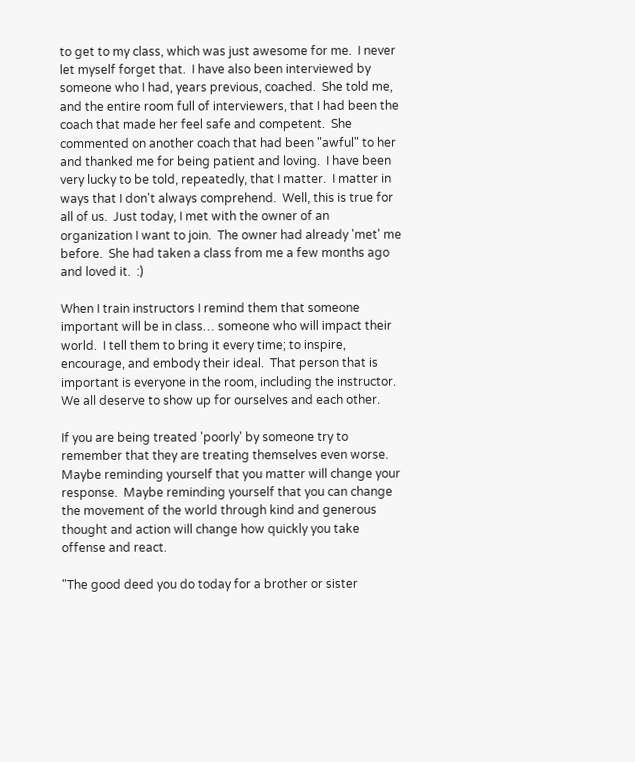to get to my class, which was just awesome for me.  I never let myself forget that.  I have also been interviewed by someone who I had, years previous, coached.  She told me, and the entire room full of interviewers, that I had been the coach that made her feel safe and competent.  She commented on another coach that had been "awful" to her and thanked me for being patient and loving.  I have been very lucky to be told, repeatedly, that I matter.  I matter in ways that I don't always comprehend.  Well, this is true for all of us.  Just today, I met with the owner of an organization I want to join.  The owner had already 'met' me before.  She had taken a class from me a few months ago and loved it.  :)

When I train instructors I remind them that someone important will be in class… someone who will impact their world.  I tell them to bring it every time; to inspire, encourage, and embody their ideal.  That person that is important is everyone in the room, including the instructor.  We all deserve to show up for ourselves and each other.

If you are being treated 'poorly' by someone try to remember that they are treating themselves even worse.  Maybe reminding yourself that you matter will change your response.  Maybe reminding yourself that you can change the movement of the world through kind and generous thought and action will change how quickly you take offense and react.

"The good deed you do today for a brother or sister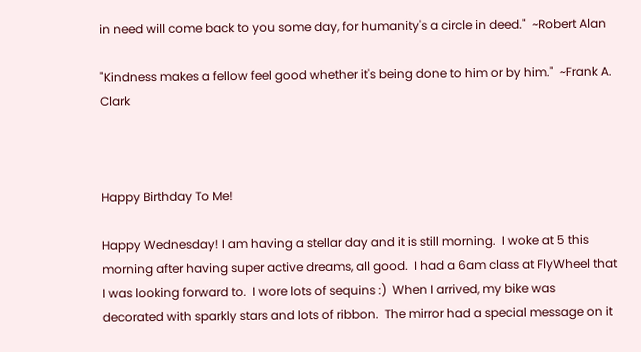in need will come back to you some day, for humanity's a circle in deed."  ~Robert Alan

"Kindness makes a fellow feel good whether it's being done to him or by him."  ~Frank A. Clark



Happy Birthday To Me!

Happy Wednesday! I am having a stellar day and it is still morning.  I woke at 5 this morning after having super active dreams, all good.  I had a 6am class at FlyWheel that I was looking forward to.  I wore lots of sequins :)  When I arrived, my bike was decorated with sparkly stars and lots of ribbon.  The mirror had a special message on it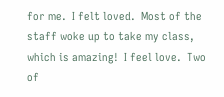for me.  I felt loved.  Most of the staff woke up to take my class, which is amazing!  I feel love.  Two of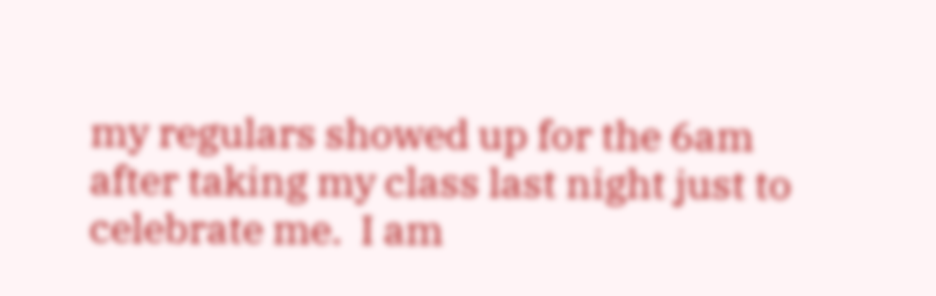my regulars showed up for the 6am after taking my class last night just to celebrate me.  I am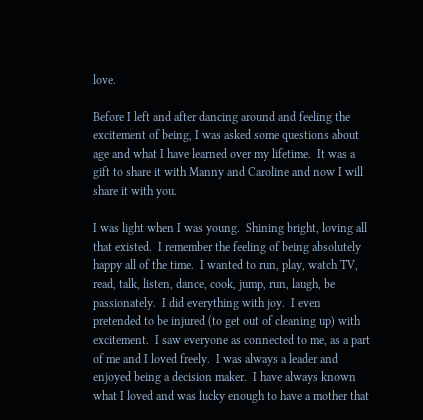love.

Before I left and after dancing around and feeling the excitement of being, I was asked some questions about age and what I have learned over my lifetime.  It was a gift to share it with Manny and Caroline and now I will share it with you.

I was light when I was young.  Shining bright, loving all that existed.  I remember the feeling of being absolutely happy all of the time.  I wanted to run, play, watch TV, read, talk, listen, dance, cook, jump, run, laugh, be passionately.  I did everything with joy.  I even pretended to be injured (to get out of cleaning up) with excitement.  I saw everyone as connected to me, as a part of me and I loved freely.  I was always a leader and enjoyed being a decision maker.  I have always known what I loved and was lucky enough to have a mother that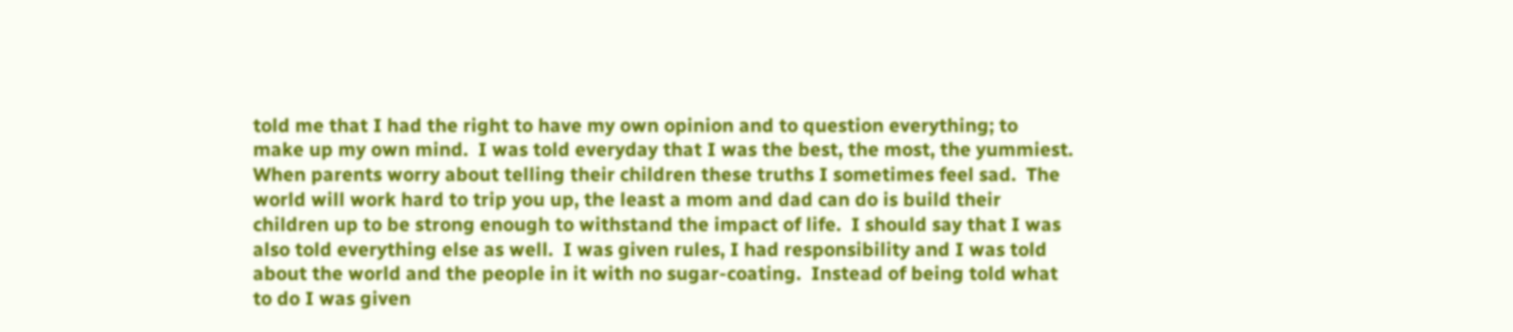told me that I had the right to have my own opinion and to question everything; to make up my own mind.  I was told everyday that I was the best, the most, the yummiest.  When parents worry about telling their children these truths I sometimes feel sad.  The world will work hard to trip you up, the least a mom and dad can do is build their children up to be strong enough to withstand the impact of life.  I should say that I was also told everything else as well.  I was given rules, I had responsibility and I was told about the world and the people in it with no sugar-coating.  Instead of being told what to do I was given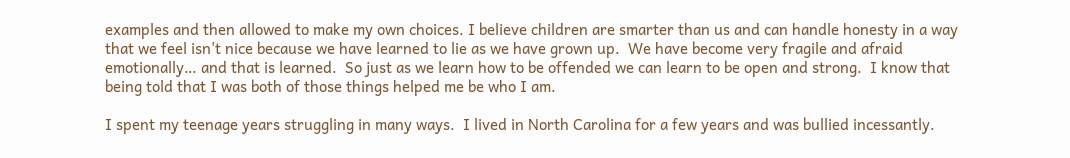examples and then allowed to make my own choices. I believe children are smarter than us and can handle honesty in a way that we feel isn't nice because we have learned to lie as we have grown up.  We have become very fragile and afraid emotionally… and that is learned.  So just as we learn how to be offended we can learn to be open and strong.  I know that being told that I was both of those things helped me be who I am.

I spent my teenage years struggling in many ways.  I lived in North Carolina for a few years and was bullied incessantly.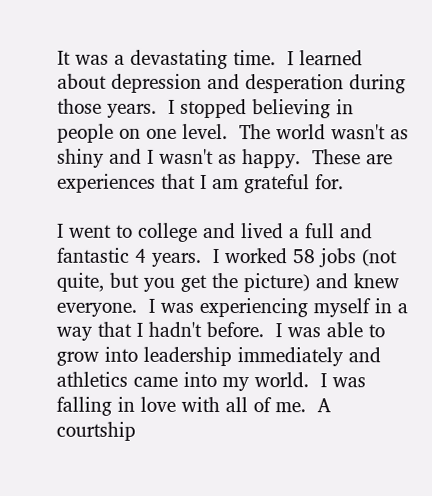It was a devastating time.  I learned about depression and desperation during those years.  I stopped believing in people on one level.  The world wasn't as shiny and I wasn't as happy.  These are experiences that I am grateful for.

I went to college and lived a full and fantastic 4 years.  I worked 58 jobs (not quite, but you get the picture) and knew everyone.  I was experiencing myself in a way that I hadn't before.  I was able to grow into leadership immediately and athletics came into my world.  I was falling in love with all of me.  A courtship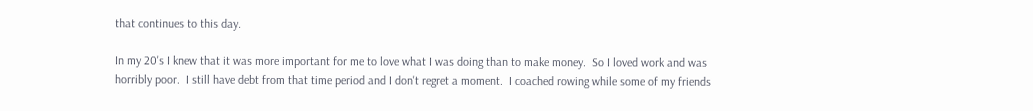that continues to this day.

In my 20's I knew that it was more important for me to love what I was doing than to make money.  So I loved work and was horribly poor.  I still have debt from that time period and I don't regret a moment.  I coached rowing while some of my friends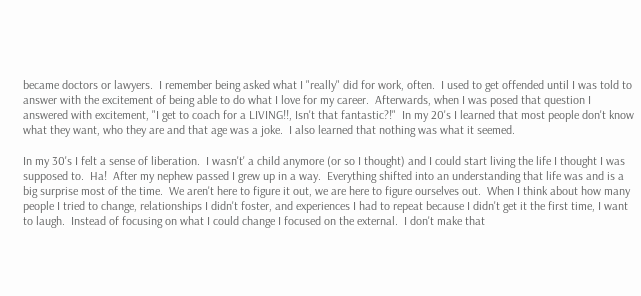became doctors or lawyers.  I remember being asked what I "really" did for work, often.  I used to get offended until I was told to answer with the excitement of being able to do what I love for my career.  Afterwards, when I was posed that question I answered with excitement, "I get to coach for a LIVING!!, Isn't that fantastic?!"  In my 20's I learned that most people don't know what they want, who they are and that age was a joke.  I also learned that nothing was what it seemed.

In my 30's I felt a sense of liberation.  I wasn't' a child anymore (or so I thought) and I could start living the life I thought I was supposed to.  Ha!  After my nephew passed I grew up in a way.  Everything shifted into an understanding that life was and is a big surprise most of the time.  We aren't here to figure it out, we are here to figure ourselves out.  When I think about how many people I tried to change, relationships I didn't foster, and experiences I had to repeat because I didn't get it the first time, I want to laugh.  Instead of focusing on what I could change I focused on the external.  I don't make that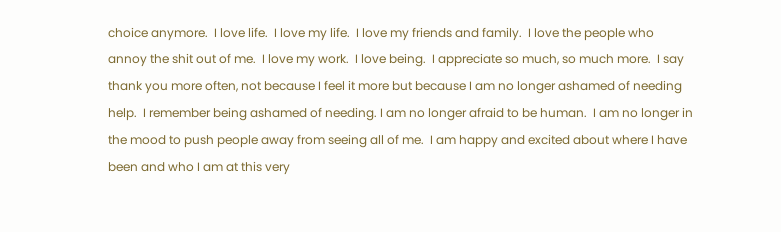choice anymore.  I love life.  I love my life.  I love my friends and family.  I love the people who annoy the shit out of me.  I love my work.  I love being.  I appreciate so much, so much more.  I say thank you more often, not because I feel it more but because I am no longer ashamed of needing help.  I remember being ashamed of needing. I am no longer afraid to be human.  I am no longer in the mood to push people away from seeing all of me.  I am happy and excited about where I have been and who I am at this very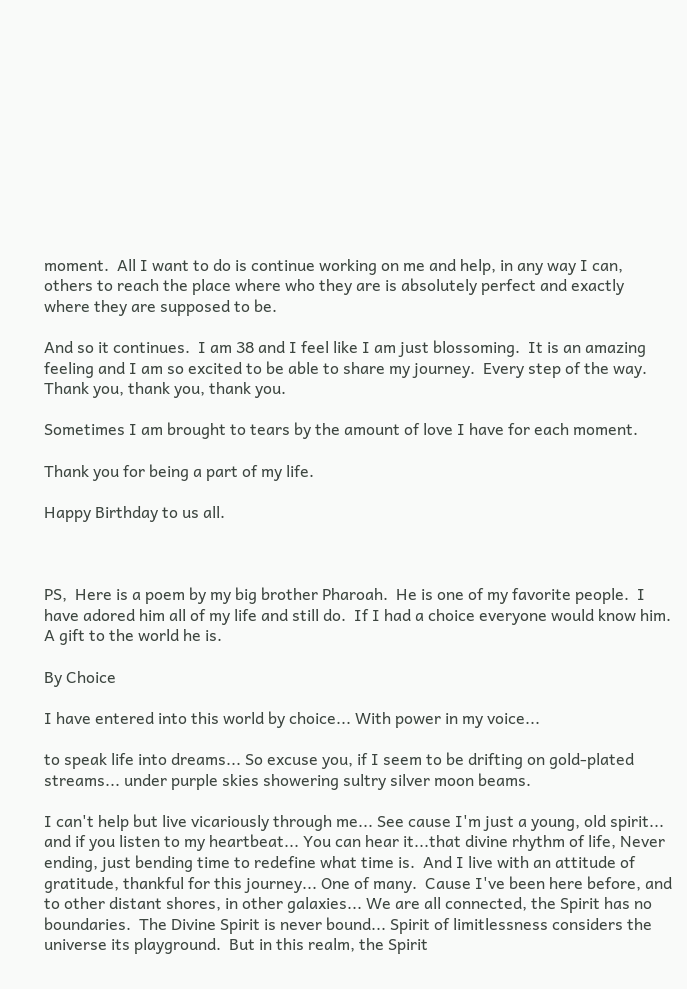moment.  All I want to do is continue working on me and help, in any way I can, others to reach the place where who they are is absolutely perfect and exactly where they are supposed to be.

And so it continues.  I am 38 and I feel like I am just blossoming.  It is an amazing feeling and I am so excited to be able to share my journey.  Every step of the way.  Thank you, thank you, thank you.

Sometimes I am brought to tears by the amount of love I have for each moment.

Thank you for being a part of my life.

Happy Birthday to us all.



PS,  Here is a poem by my big brother Pharoah.  He is one of my favorite people.  I have adored him all of my life and still do.  If I had a choice everyone would know him.  A gift to the world he is.

By Choice

I have entered into this world by choice... With power in my voice...

to speak life into dreams... So excuse you, if I seem to be drifting on gold-plated streams... under purple skies showering sultry silver moon beams.

I can't help but live vicariously through me... See cause I'm just a young, old spirit... and if you listen to my heartbeat... You can hear it...that divine rhythm of life, Never ending, just bending time to redefine what time is.  And I live with an attitude of gratitude, thankful for this journey... One of many.  Cause I've been here before, and to other distant shores, in other galaxies... We are all connected, the Spirit has no boundaries.  The Divine Spirit is never bound... Spirit of limitlessness considers the universe its playground.  But in this realm, the Spirit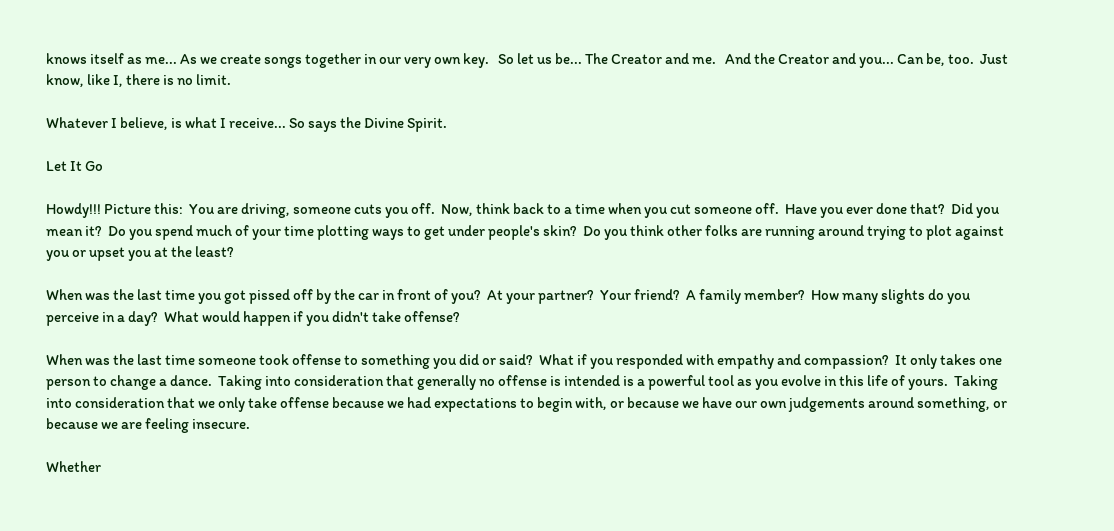knows itself as me... As we create songs together in our very own key.   So let us be... The Creator and me.   And the Creator and you... Can be, too.  Just know, like I, there is no limit.

Whatever I believe, is what I receive... So says the Divine Spirit.

Let It Go

Howdy!!! Picture this:  You are driving, someone cuts you off.  Now, think back to a time when you cut someone off.  Have you ever done that?  Did you mean it?  Do you spend much of your time plotting ways to get under people's skin?  Do you think other folks are running around trying to plot against you or upset you at the least?

When was the last time you got pissed off by the car in front of you?  At your partner?  Your friend?  A family member?  How many slights do you perceive in a day?  What would happen if you didn't take offense?

When was the last time someone took offense to something you did or said?  What if you responded with empathy and compassion?  It only takes one person to change a dance.  Taking into consideration that generally no offense is intended is a powerful tool as you evolve in this life of yours.  Taking into consideration that we only take offense because we had expectations to begin with, or because we have our own judgements around something, or because we are feeling insecure.

Whether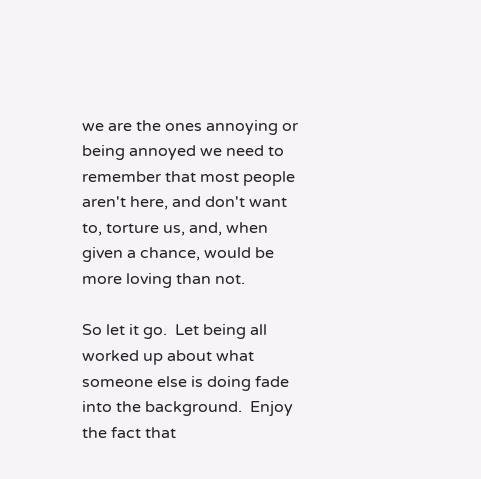we are the ones annoying or being annoyed we need to remember that most people aren't here, and don't want to, torture us, and, when given a chance, would be more loving than not.

So let it go.  Let being all worked up about what someone else is doing fade into the background.  Enjoy the fact that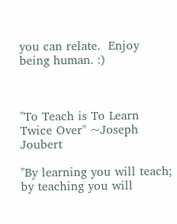you can relate.  Enjoy being human. :)



"To Teach is To Learn Twice Over" ~Joseph Joubert

"By learning you will teach; by teaching you will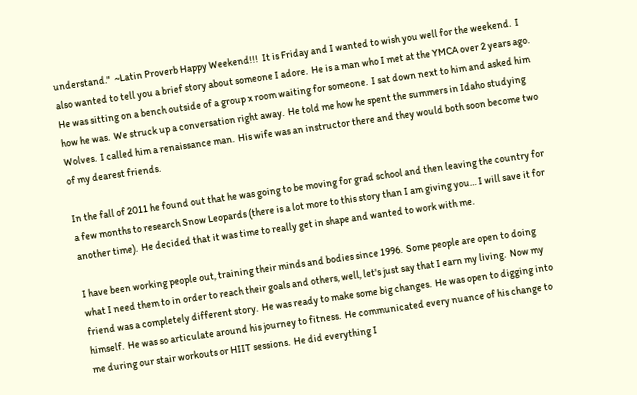understand."  ~Latin Proverb Happy Weekend!!!  It is Friday and I wanted to wish you well for the weekend.  I also wanted to tell you a brief story about someone I adore.  He is a man who I met at the YMCA over 2 years ago.  He was sitting on a bench outside of a group x room waiting for someone.  I sat down next to him and asked him how he was.  We struck up a conversation right away.  He told me how he spent the summers in Idaho studying Wolves.  I called him a renaissance man.  His wife was an instructor there and they would both soon become two of my dearest friends.

In the fall of 2011 he found out that he was going to be moving for grad school and then leaving the country for a few months to research Snow Leopards (there is a lot more to this story than I am giving you… I will save it for another time).  He decided that it was time to really get in shape and wanted to work with me.

I have been working people out, training their minds and bodies since 1996.  Some people are open to doing what I need them to in order to reach their goals and others, well, let's just say that I earn my living.  Now my friend was a completely different story.  He was ready to make some big changes.  He was open to digging into himself.  He was so articulate around his journey to fitness.  He communicated every nuance of his change to me during our stair workouts or HIIT sessions.  He did everything I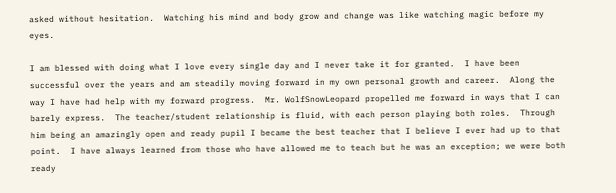asked without hesitation.  Watching his mind and body grow and change was like watching magic before my eyes.

I am blessed with doing what I love every single day and I never take it for granted.  I have been successful over the years and am steadily moving forward in my own personal growth and career.  Along the way I have had help with my forward progress.  Mr. WolfSnowLeopard propelled me forward in ways that I can barely express.  The teacher/student relationship is fluid, with each person playing both roles.  Through him being an amazingly open and ready pupil I became the best teacher that I believe I ever had up to that point.  I have always learned from those who have allowed me to teach but he was an exception; we were both ready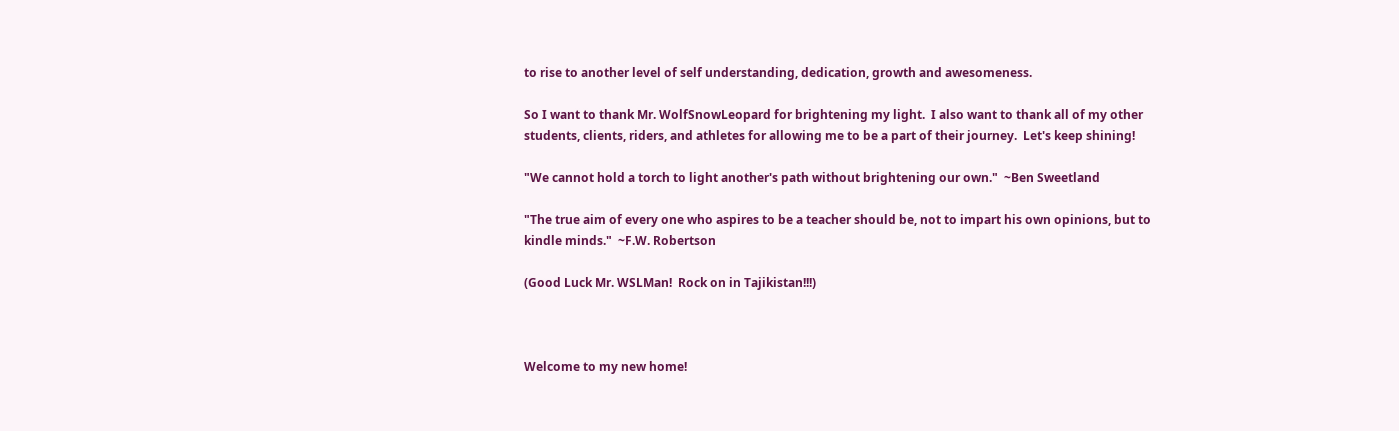to rise to another level of self understanding, dedication, growth and awesomeness.

So I want to thank Mr. WolfSnowLeopard for brightening my light.  I also want to thank all of my other students, clients, riders, and athletes for allowing me to be a part of their journey.  Let's keep shining!

"We cannot hold a torch to light another's path without brightening our own."  ~Ben Sweetland

"The true aim of every one who aspires to be a teacher should be, not to impart his own opinions, but to kindle minds."  ~F.W. Robertson

(Good Luck Mr. WSLMan!  Rock on in Tajikistan!!!)



Welcome to my new home!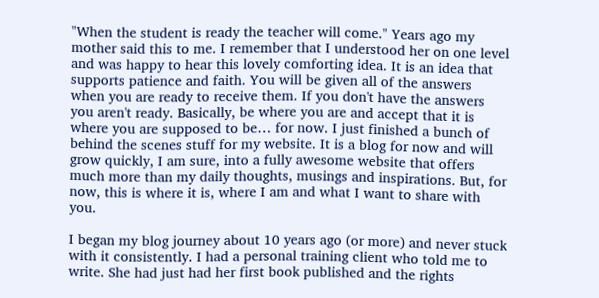"When the student is ready the teacher will come." Years ago my mother said this to me. I remember that I understood her on one level and was happy to hear this lovely comforting idea. It is an idea that supports patience and faith. You will be given all of the answers when you are ready to receive them. If you don't have the answers you aren't ready. Basically, be where you are and accept that it is where you are supposed to be… for now. I just finished a bunch of behind the scenes stuff for my website. It is a blog for now and will grow quickly, I am sure, into a fully awesome website that offers much more than my daily thoughts, musings and inspirations. But, for now, this is where it is, where I am and what I want to share with you.

I began my blog journey about 10 years ago (or more) and never stuck with it consistently. I had a personal training client who told me to write. She had just had her first book published and the rights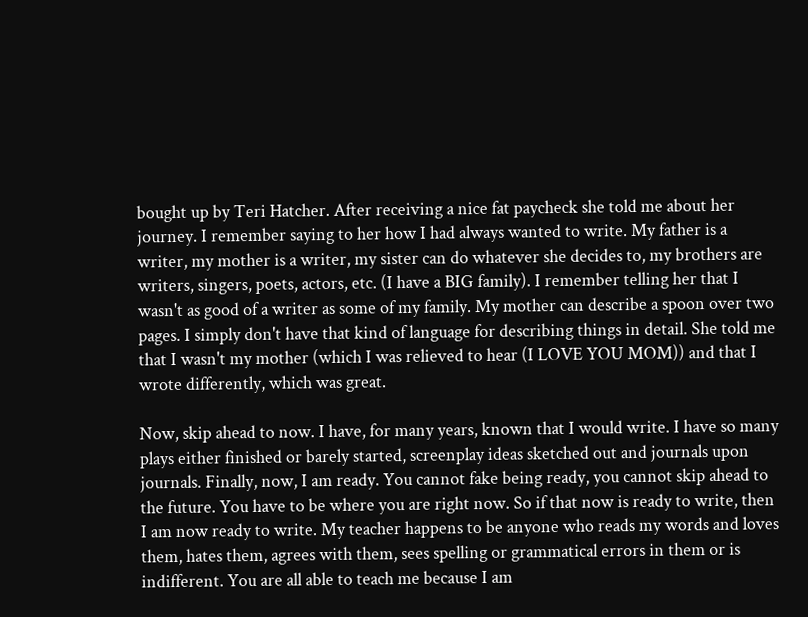bought up by Teri Hatcher. After receiving a nice fat paycheck she told me about her journey. I remember saying to her how I had always wanted to write. My father is a writer, my mother is a writer, my sister can do whatever she decides to, my brothers are writers, singers, poets, actors, etc. (I have a BIG family). I remember telling her that I wasn't as good of a writer as some of my family. My mother can describe a spoon over two pages. I simply don't have that kind of language for describing things in detail. She told me that I wasn't my mother (which I was relieved to hear (I LOVE YOU MOM)) and that I wrote differently, which was great.

Now, skip ahead to now. I have, for many years, known that I would write. I have so many plays either finished or barely started, screenplay ideas sketched out and journals upon journals. Finally, now, I am ready. You cannot fake being ready, you cannot skip ahead to the future. You have to be where you are right now. So if that now is ready to write, then I am now ready to write. My teacher happens to be anyone who reads my words and loves them, hates them, agrees with them, sees spelling or grammatical errors in them or is indifferent. You are all able to teach me because I am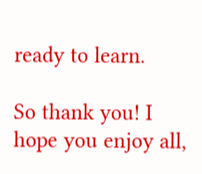ready to learn.

So thank you! I hope you enjoy all,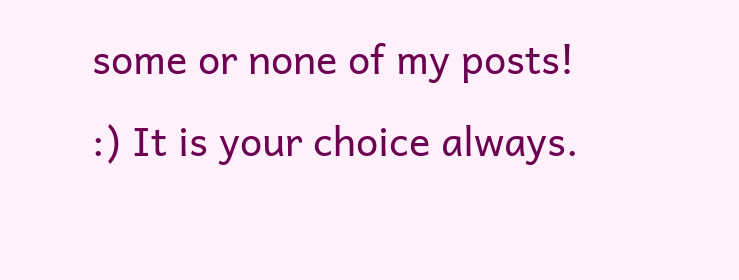some or none of my posts! :) It is your choice always.